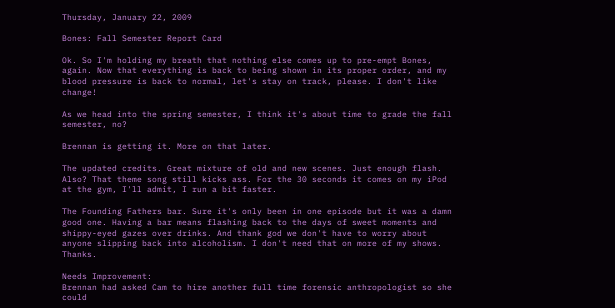Thursday, January 22, 2009

Bones: Fall Semester Report Card

Ok. So I'm holding my breath that nothing else comes up to pre-empt Bones, again. Now that everything is back to being shown in its proper order, and my blood pressure is back to normal, let's stay on track, please. I don't like change!

As we head into the spring semester, I think it's about time to grade the fall semester, no?

Brennan is getting it. More on that later.

The updated credits. Great mixture of old and new scenes. Just enough flash. Also? That theme song still kicks ass. For the 30 seconds it comes on my iPod at the gym, I'll admit, I run a bit faster.

The Founding Fathers bar. Sure it's only been in one episode but it was a damn good one. Having a bar means flashing back to the days of sweet moments and shippy-eyed gazes over drinks. And thank god we don't have to worry about anyone slipping back into alcoholism. I don't need that on more of my shows. Thanks.

Needs Improvement:
Brennan had asked Cam to hire another full time forensic anthropologist so she could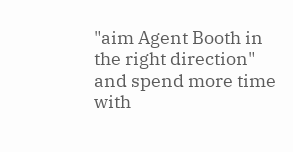"aim Agent Booth in the right direction" and spend more time with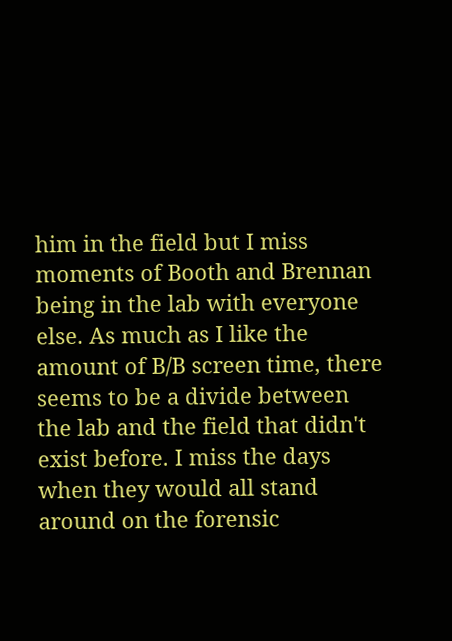him in the field but I miss moments of Booth and Brennan being in the lab with everyone else. As much as I like the amount of B/B screen time, there seems to be a divide between the lab and the field that didn't exist before. I miss the days when they would all stand around on the forensic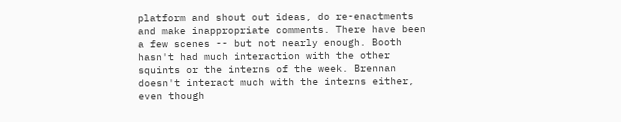platform and shout out ideas, do re-enactments and make inappropriate comments. There have been a few scenes -- but not nearly enough. Booth hasn't had much interaction with the other squints or the interns of the week. Brennan doesn't interact much with the interns either, even though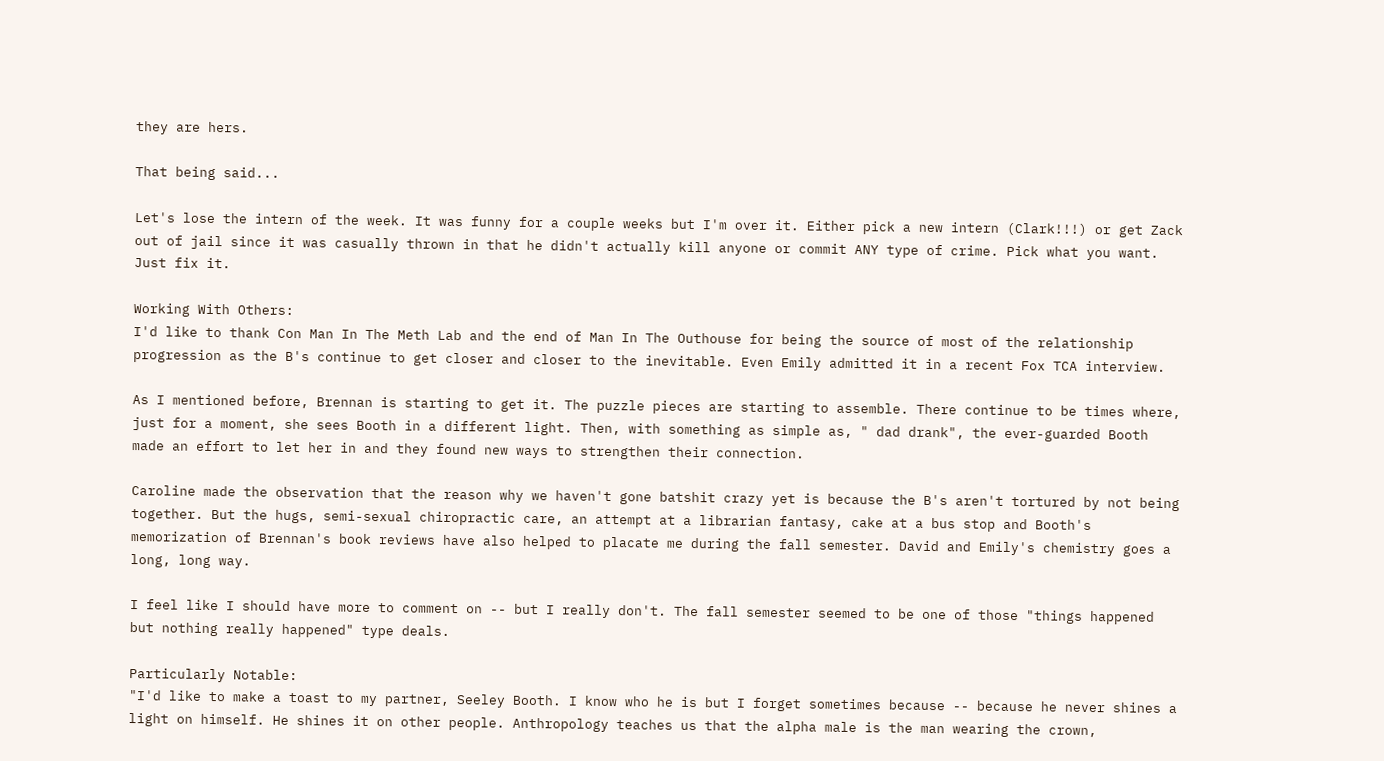they are hers.

That being said...

Let's lose the intern of the week. It was funny for a couple weeks but I'm over it. Either pick a new intern (Clark!!!) or get Zack out of jail since it was casually thrown in that he didn't actually kill anyone or commit ANY type of crime. Pick what you want. Just fix it.

Working With Others:
I'd like to thank Con Man In The Meth Lab and the end of Man In The Outhouse for being the source of most of the relationship progression as the B's continue to get closer and closer to the inevitable. Even Emily admitted it in a recent Fox TCA interview.

As I mentioned before, Brennan is starting to get it. The puzzle pieces are starting to assemble. There continue to be times where, just for a moment, she sees Booth in a different light. Then, with something as simple as, " dad drank", the ever-guarded Booth made an effort to let her in and they found new ways to strengthen their connection.

Caroline made the observation that the reason why we haven't gone batshit crazy yet is because the B's aren't tortured by not being together. But the hugs, semi-sexual chiropractic care, an attempt at a librarian fantasy, cake at a bus stop and Booth's memorization of Brennan's book reviews have also helped to placate me during the fall semester. David and Emily's chemistry goes a long, long way.

I feel like I should have more to comment on -- but I really don't. The fall semester seemed to be one of those "things happened but nothing really happened" type deals.

Particularly Notable:
"I'd like to make a toast to my partner, Seeley Booth. I know who he is but I forget sometimes because -- because he never shines a light on himself. He shines it on other people. Anthropology teaches us that the alpha male is the man wearing the crown,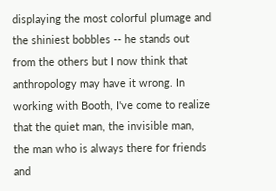displaying the most colorful plumage and the shiniest bobbles -- he stands out from the others but I now think that anthropology may have it wrong. In working with Booth, I've come to realize that the quiet man, the invisible man, the man who is always there for friends and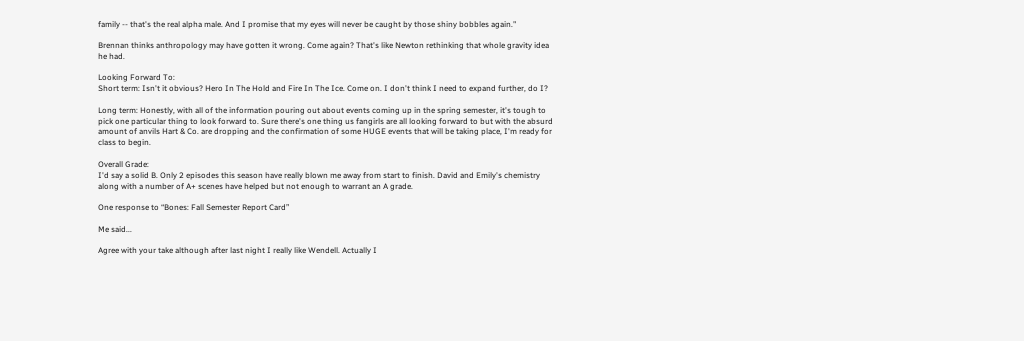family -- that's the real alpha male. And I promise that my eyes will never be caught by those shiny bobbles again."

Brennan thinks anthropology may have gotten it wrong. Come again? That's like Newton rethinking that whole gravity idea he had.

Looking Forward To:
Short term: Isn't it obvious? Hero In The Hold and Fire In The Ice. Come on. I don't think I need to expand further, do I?

Long term: Honestly, with all of the information pouring out about events coming up in the spring semester, it's tough to pick one particular thing to look forward to. Sure there's one thing us fangirls are all looking forward to but with the absurd amount of anvils Hart & Co. are dropping and the confirmation of some HUGE events that will be taking place, I'm ready for class to begin.

Overall Grade:
I'd say a solid B. Only 2 episodes this season have really blown me away from start to finish. David and Emily's chemistry along with a number of A+ scenes have helped but not enough to warrant an A grade.

One response to “Bones: Fall Semester Report Card”

Me said...

Agree with your take although after last night I really like Wendell. Actually I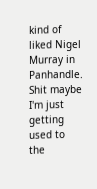kind of liked Nigel Murray in Panhandle. Shit maybe I'm just getting used to the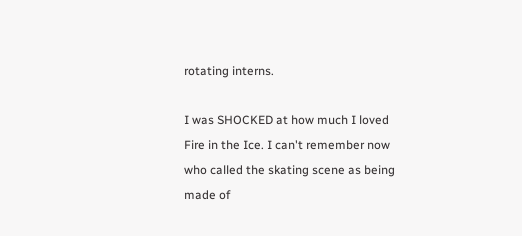rotating interns.

I was SHOCKED at how much I loved Fire in the Ice. I can't remember now who called the skating scene as being made of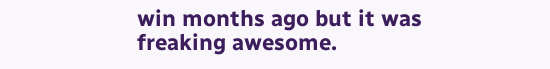win months ago but it was freaking awesome.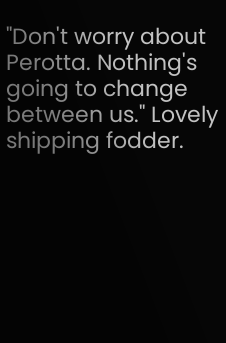"Don't worry about Perotta. Nothing's going to change between us." Lovely shipping fodder.